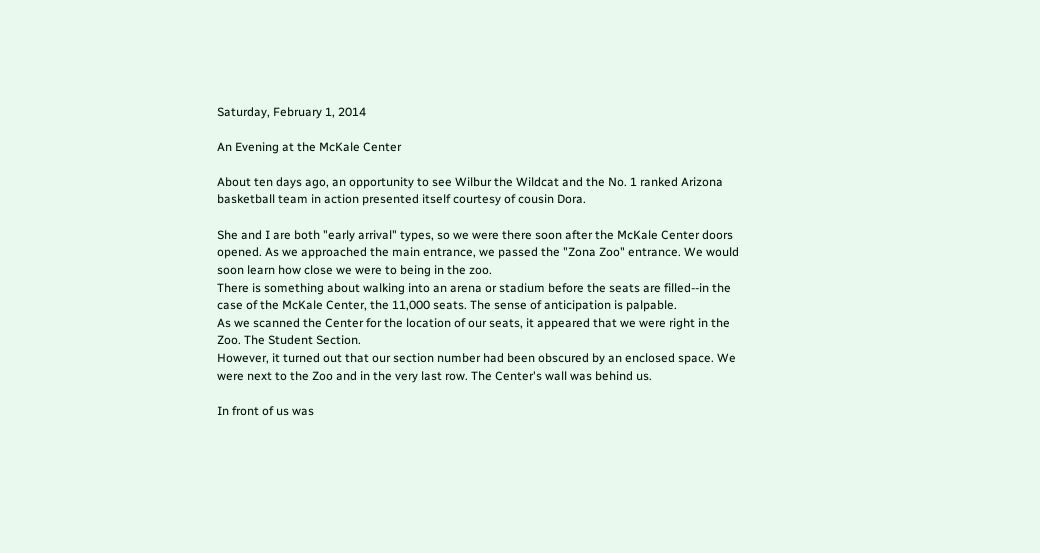Saturday, February 1, 2014

An Evening at the McKale Center

About ten days ago, an opportunity to see Wilbur the Wildcat and the No. 1 ranked Arizona basketball team in action presented itself courtesy of cousin Dora.

She and I are both "early arrival" types, so we were there soon after the McKale Center doors opened. As we approached the main entrance, we passed the "Zona Zoo" entrance. We would soon learn how close we were to being in the zoo.
There is something about walking into an arena or stadium before the seats are filled--in the case of the McKale Center, the 11,000 seats. The sense of anticipation is palpable.
As we scanned the Center for the location of our seats, it appeared that we were right in the Zoo. The Student Section.
However, it turned out that our section number had been obscured by an enclosed space. We were next to the Zoo and in the very last row. The Center's wall was behind us.

In front of us was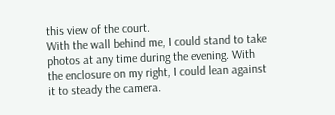this view of the court.
With the wall behind me, I could stand to take photos at any time during the evening. With the enclosure on my right, I could lean against it to steady the camera.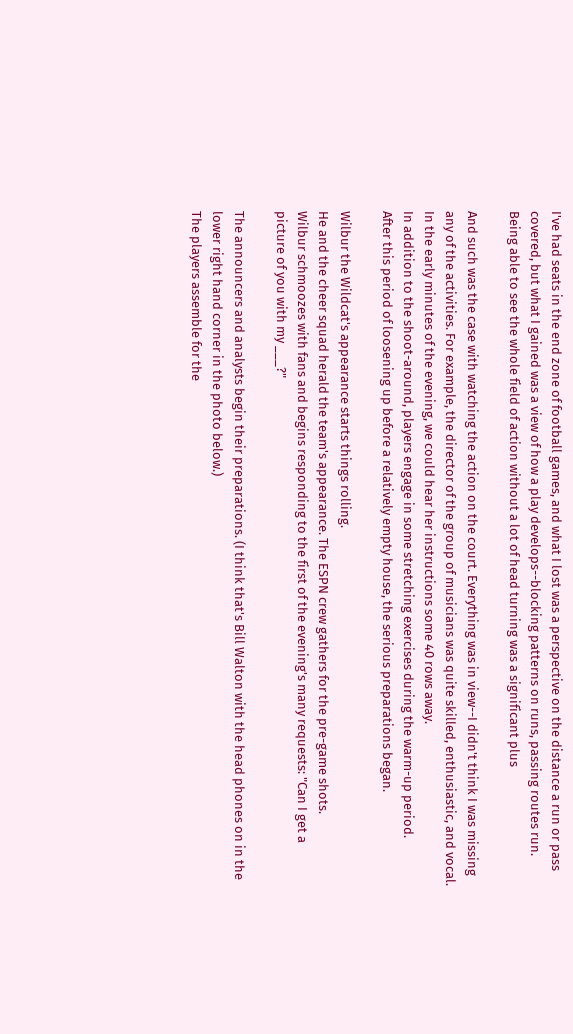I've had seats in the end zone of football games, and what I lost was a perspective on the distance a run or pass covered, but what I gained was a view of how a play develops--blocking patterns on runs, passing routes run. Being able to see the whole field of action without a lot of head turning was a significant plus

And such was the case with watching the action on the court. Everything was in view--I didn't think I was missing any of the activities. For example, the director of the group of musicians was quite skilled, enthusiastic, and vocal. In the early minutes of the evening, we could hear her instructions some 40 rows away.
In addition to the shoot-around, players engage in some stretching exercises during the warm-up period.
After this period of loosening up before a relatively empty house, the serious preparations began.

Wilbur the Wildcat's appearance starts things rolling.
He and the cheer squad herald the team's appearance. The ESPN crew gathers for the pre-game shots.
Wilbur schmoozes with fans and begins responding to the first of the evening's many requests: "Can I get a picture of you with my ___?"

The announcers and analysts begin their preparations. (I think that's Bill Walton with the head phones on in the lower right hand corner in the photo below.)
The players assemble for the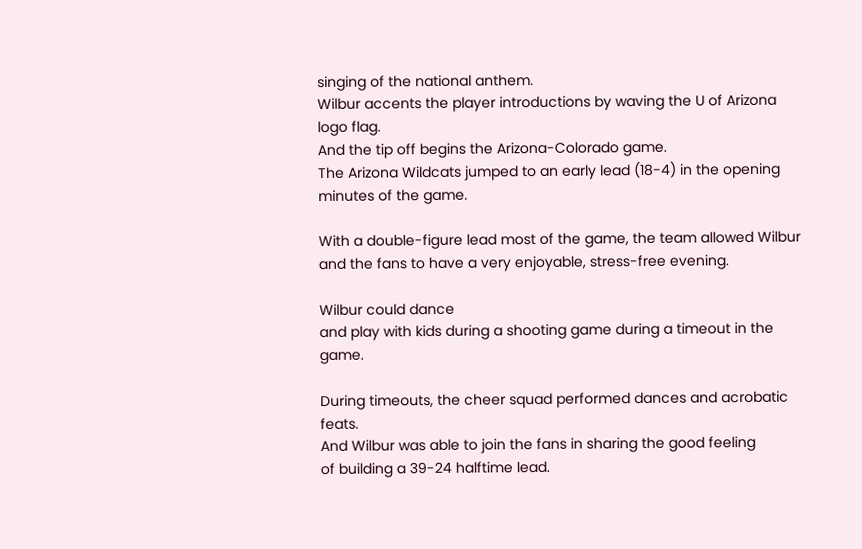singing of the national anthem.
Wilbur accents the player introductions by waving the U of Arizona logo flag.
And the tip off begins the Arizona-Colorado game.
The Arizona Wildcats jumped to an early lead (18-4) in the opening minutes of the game.

With a double-figure lead most of the game, the team allowed Wilbur and the fans to have a very enjoyable, stress-free evening.

Wilbur could dance
and play with kids during a shooting game during a timeout in the game.

During timeouts, the cheer squad performed dances and acrobatic feats.
And Wilbur was able to join the fans in sharing the good feeling
of building a 39-24 halftime lead.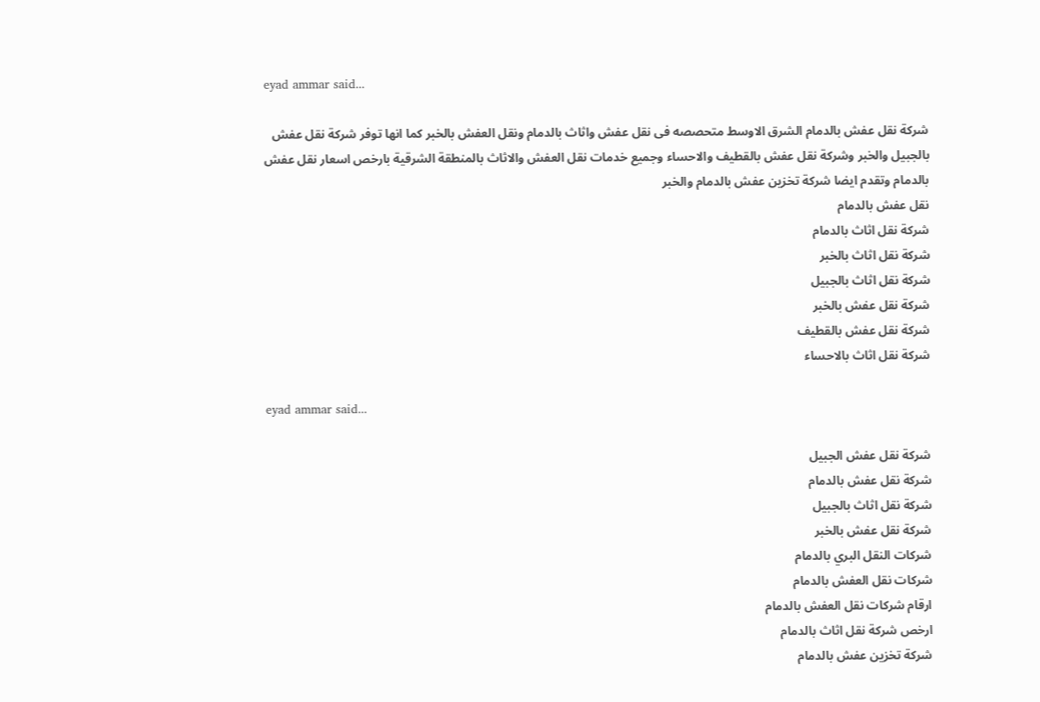eyad ammar said...

شركة نقل عفش بالدمام الشرق الاوسط متحصصه فى نقل عفش واثاث بالدمام ونقل العفش بالخبر كما انها توفر شركة نقل عفش بالجبيل والخبر وشركة نقل عفش بالقطيف والاحساء وجميع خدمات نقل العفش والاثاث بالمنطقة الشرقية بارخص اسعار نقل عفش بالدمام وتقدم ايضا شركة تخزين عفش بالدمام والخبر
نقل عفش بالدمام
شركة نقل اثاث بالدمام
شركة نقل اثاث بالخبر
شركة نقل اثاث بالجبيل
شركة نقل عفش بالخبر
شركة نقل عفش بالقطيف
شركة نقل اثاث بالاحساء

eyad ammar said...

شركة نقل عفش الجبيل
شركة نقل عفش بالدمام
شركة نقل اثاث بالجبيل
شركة نقل عفش بالخبر
شركات النقل البري بالدمام
شركات نقل العفش بالدمام
ارقام شركات نقل العفش بالدمام
ارخص شركة نقل اثاث بالدمام
شركة تخزين عفش بالدمام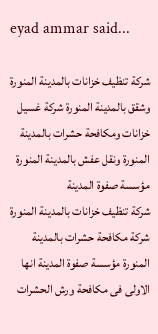eyad ammar said...

شركة تنظيف خزانات بالمدينة المنورة وشقق بالمدينة المنورة شركة غسيل خزانات ومكافحة حشرات بالمدينة المنورة ونقل عفش بالمدينة المنورة مؤسسة صفوة المدينة
شركة تنظيف خزانات بالمدينة المنورة
شركة مكافحة حشرات بالمدينة المنورة مؤسسة صفوة المدينة انها الاولى فى مكافحة ورش الحشرات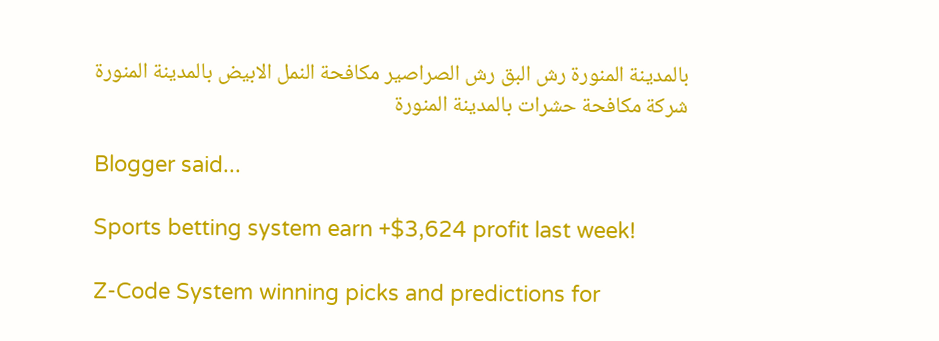بالمدينة المنورة رش البق رش الصراصير مكافحة النمل الابيض بالمدينة المنورة
شركة مكافحة حشرات بالمدينة المنورة

Blogger said...

Sports betting system earn +$3,624 profit last week!

Z-Code System winning picks and predictions for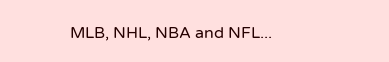MLB, NHL, NBA and NFL...